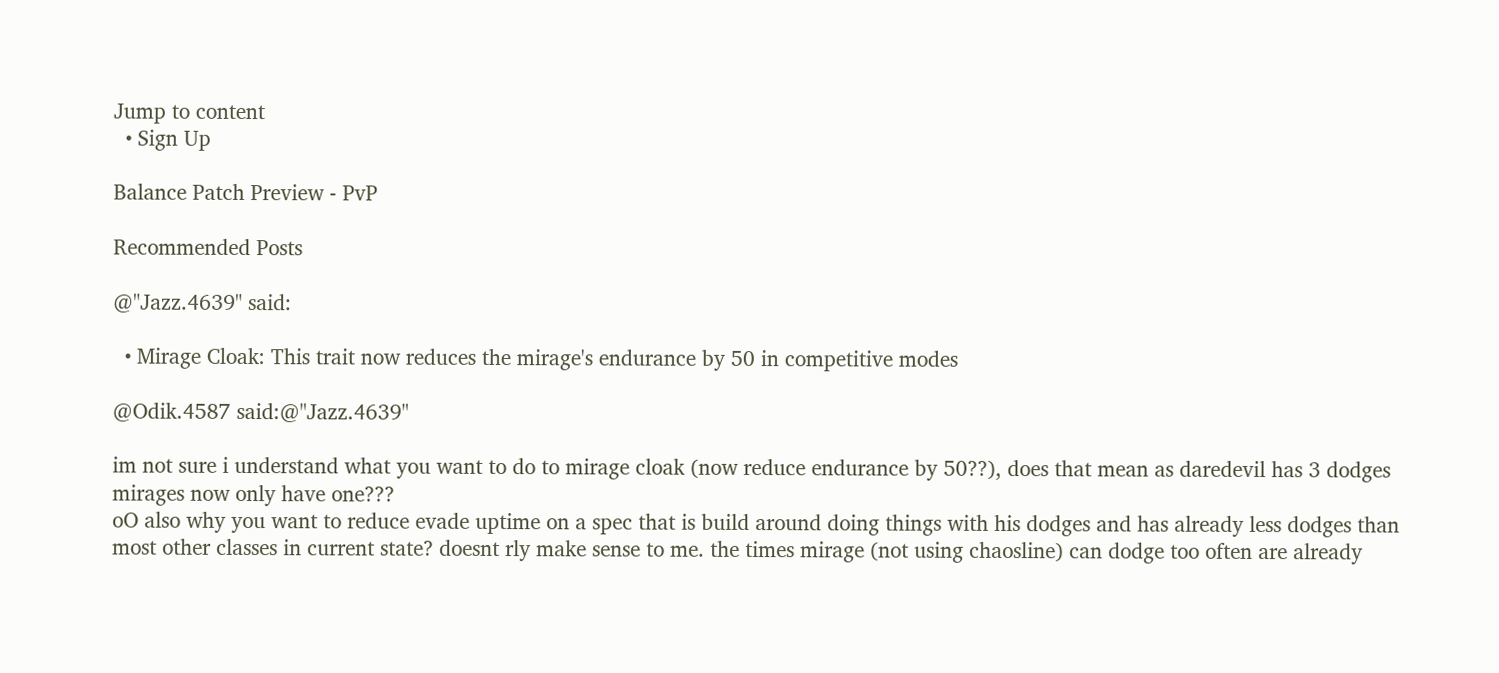Jump to content
  • Sign Up

Balance Patch Preview - PvP

Recommended Posts

@"Jazz.4639" said:

  • Mirage Cloak: This trait now reduces the mirage's endurance by 50 in competitive modes

@Odik.4587 said:@"Jazz.4639"

im not sure i understand what you want to do to mirage cloak (now reduce endurance by 50??), does that mean as daredevil has 3 dodges mirages now only have one???
oO also why you want to reduce evade uptime on a spec that is build around doing things with his dodges and has already less dodges than most other classes in current state? doesnt rly make sense to me. the times mirage (not using chaosline) can dodge too often are already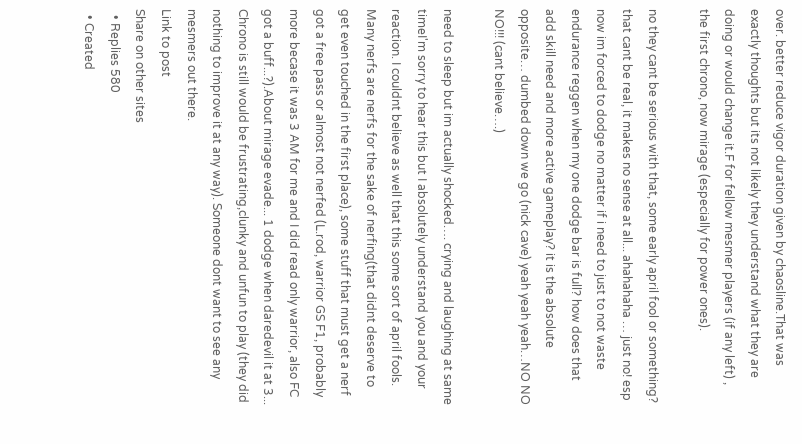over. better reduce vigor duration given by chaosline.That was exactly thoughts but its not likely they understand what they are doing or would change it.F for fellow mesmer players (if any left) , the first chrono, now mirage (especially for power ones).

no they cant be serious with that, some early april fool or something? that cant be real, it makes no sense at all... ahahahaha … just no! esp now im forced to dodge no matter if i need to just to not waste endurance reggen when my one dodge bar is full? how does that add skill need and more active gameplay? it is the absolute opposite… dumbed down we go (nick cave) yeah yeah yeah…NO NO NO!!! (cant believe….)

need to sleep but im actually shocked…. crying and laughing at same timeI'm sorry to hear this but I absolutely understand you and your reaction. I couldnt believe as well that this some sort of april fools. Many nerfs are nerfs for the sake of nerfing(that didnt deserve to get even touched in the first place), some stuff that must get a nerf got a free pass or almost not nerfed (L.rod, warrior GS F1, probably more becase it was 3 AM for me and I did read only warrior, also FC got a buff...?).About mirage evade... 1 dodge when daredevil it at 3... Chrono is still would be frustrating,clunky and unfun to play (they did nothing to improve it at any way). Someone dont want to see any mesmers out there.
Link to post
Share on other sites
  • Replies 580
  • Created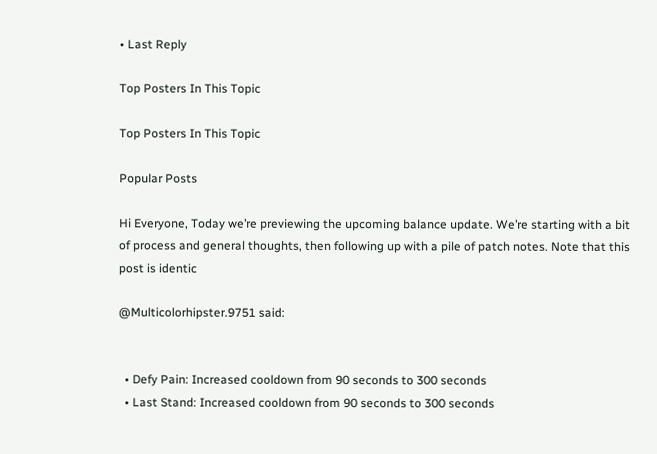• Last Reply

Top Posters In This Topic

Top Posters In This Topic

Popular Posts

Hi Everyone, Today we’re previewing the upcoming balance update. We’re starting with a bit of process and general thoughts, then following up with a pile of patch notes. Note that this post is identic

@Multicolorhipster.9751 said:


  • Defy Pain: Increased cooldown from 90 seconds to 300 seconds
  • Last Stand: Increased cooldown from 90 seconds to 300 seconds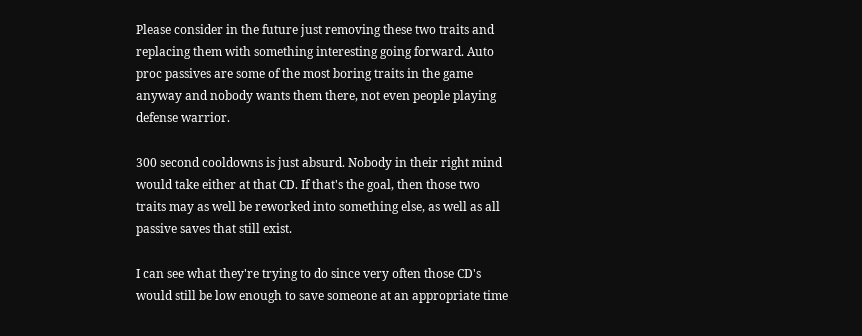Please consider in the future just removing these two traits and replacing them with something interesting going forward. Auto proc passives are some of the most boring traits in the game anyway and nobody wants them there, not even people playing defense warrior.

300 second cooldowns is just absurd. Nobody in their right mind would take either at that CD. If that's the goal, then those two traits may as well be reworked into something else, as well as all passive saves that still exist.

I can see what they're trying to do since very often those CD's would still be low enough to save someone at an appropriate time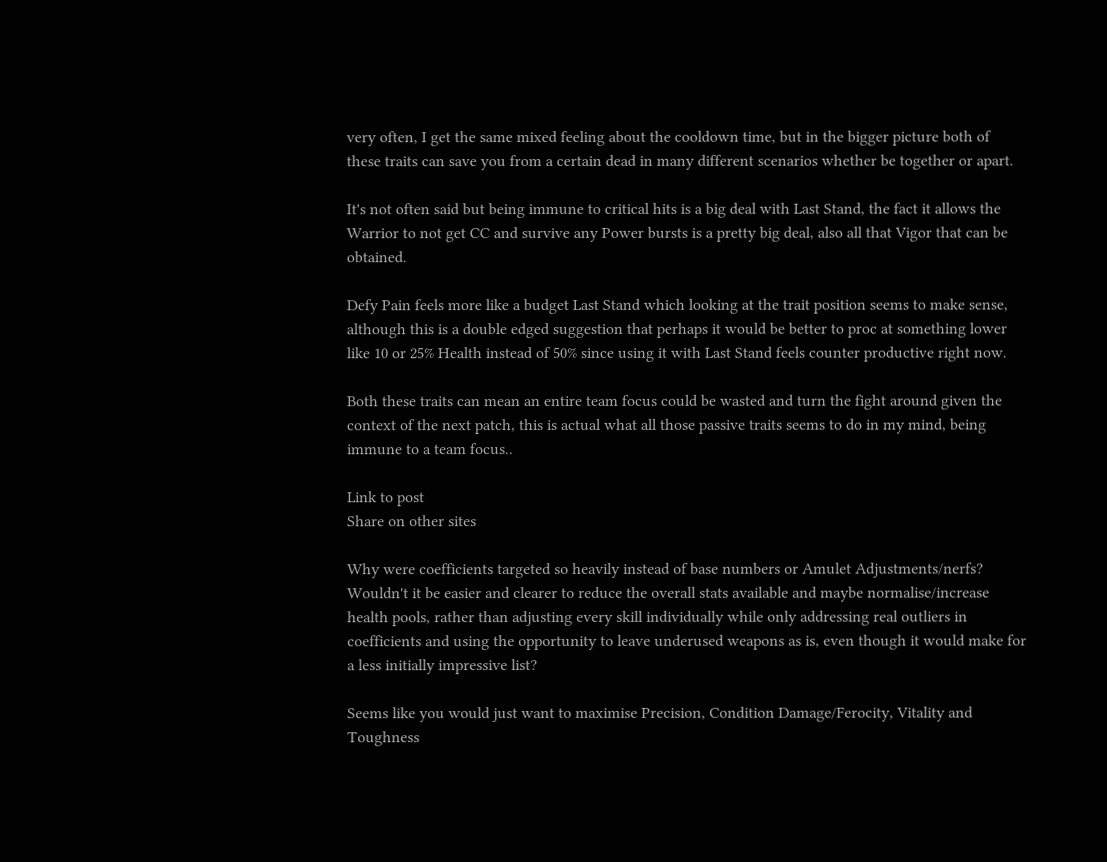very often, I get the same mixed feeling about the cooldown time, but in the bigger picture both of these traits can save you from a certain dead in many different scenarios whether be together or apart.

It's not often said but being immune to critical hits is a big deal with Last Stand, the fact it allows the Warrior to not get CC and survive any Power bursts is a pretty big deal, also all that Vigor that can be obtained.

Defy Pain feels more like a budget Last Stand which looking at the trait position seems to make sense, although this is a double edged suggestion that perhaps it would be better to proc at something lower like 10 or 25% Health instead of 50% since using it with Last Stand feels counter productive right now.

Both these traits can mean an entire team focus could be wasted and turn the fight around given the context of the next patch, this is actual what all those passive traits seems to do in my mind, being immune to a team focus..

Link to post
Share on other sites

Why were coefficients targeted so heavily instead of base numbers or Amulet Adjustments/nerfs? Wouldn't it be easier and clearer to reduce the overall stats available and maybe normalise/increase health pools, rather than adjusting every skill individually while only addressing real outliers in coefficients and using the opportunity to leave underused weapons as is, even though it would make for a less initially impressive list?

Seems like you would just want to maximise Precision, Condition Damage/Ferocity, Vitality and Toughness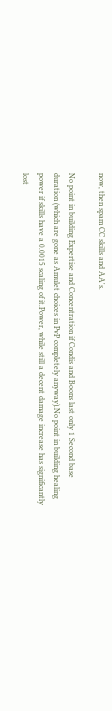now, then spam CC skills and AA's.

No point in building Expertise and Concentration if Condis and Boons last only 1 Second base duration (which are gone as Amulet choices in PvP completely anyway).No point in building healing power if skills have a 0.0015 scaling of it.Power, while still a decent damage increase has significantly lost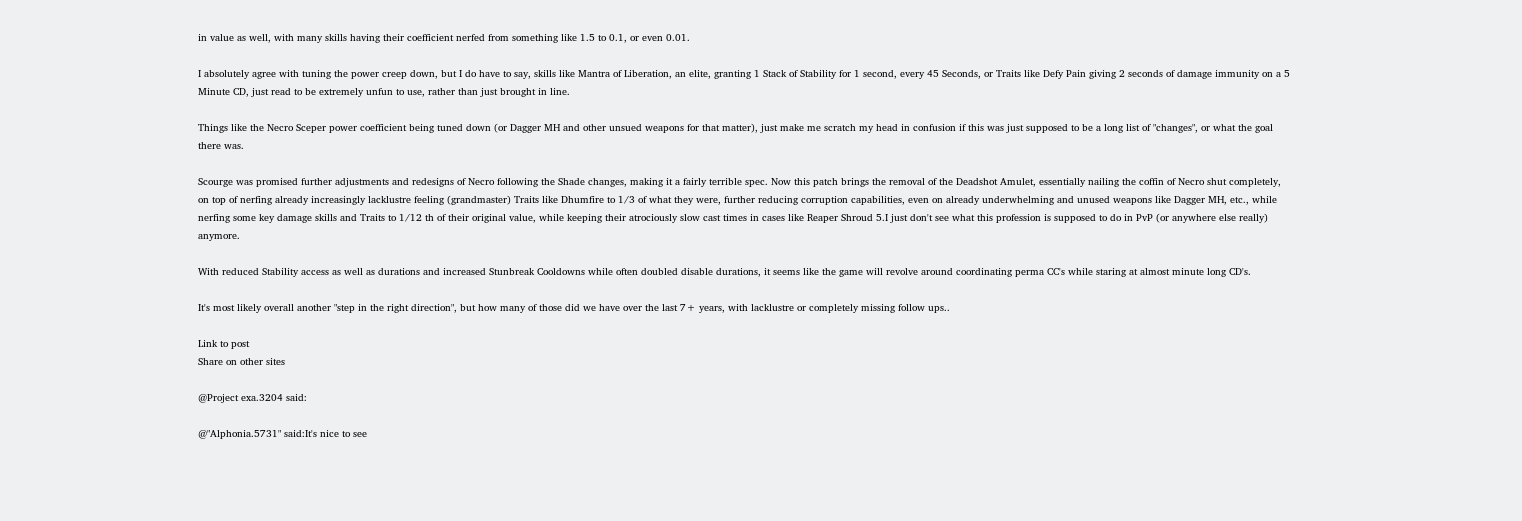in value as well, with many skills having their coefficient nerfed from something like 1.5 to 0.1, or even 0.01.

I absolutely agree with tuning the power creep down, but I do have to say, skills like Mantra of Liberation, an elite, granting 1 Stack of Stability for 1 second, every 45 Seconds, or Traits like Defy Pain giving 2 seconds of damage immunity on a 5 Minute CD, just read to be extremely unfun to use, rather than just brought in line.

Things like the Necro Sceper power coefficient being tuned down (or Dagger MH and other unsued weapons for that matter), just make me scratch my head in confusion if this was just supposed to be a long list of "changes", or what the goal there was.

Scourge was promised further adjustments and redesigns of Necro following the Shade changes, making it a fairly terrible spec. Now this patch brings the removal of the Deadshot Amulet, essentially nailing the coffin of Necro shut completely, on top of nerfing already increasingly lacklustre feeling (grandmaster) Traits like Dhumfire to 1/3 of what they were, further reducing corruption capabilities, even on already underwhelming and unused weapons like Dagger MH, etc., while nerfing some key damage skills and Traits to 1/12 th of their original value, while keeping their atrociously slow cast times in cases like Reaper Shroud 5.I just don't see what this profession is supposed to do in PvP (or anywhere else really) anymore.

With reduced Stability access as well as durations and increased Stunbreak Cooldowns while often doubled disable durations, it seems like the game will revolve around coordinating perma CC's while staring at almost minute long CD's.

It's most likely overall another "step in the right direction", but how many of those did we have over the last 7+ years, with lacklustre or completely missing follow ups..

Link to post
Share on other sites

@Project exa.3204 said:

@"Alphonia.5731" said:It's nice to see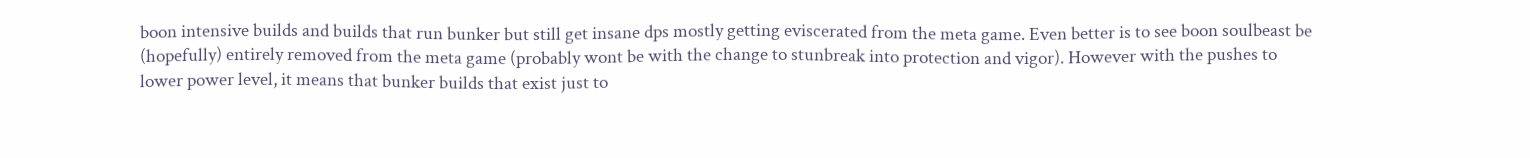boon intensive builds and builds that run bunker but still get insane dps mostly getting eviscerated from the meta game. Even better is to see boon soulbeast be (hopefully) entirely removed from the meta game (probably wont be with the change to stunbreak into protection and vigor). However with the pushes to lower power level, it means that bunker builds that exist just to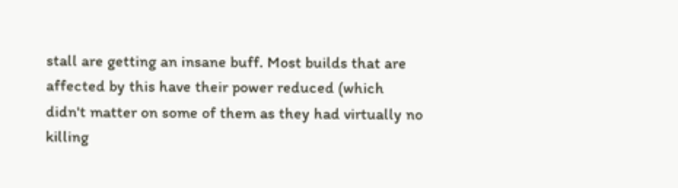stall are getting an insane buff. Most builds that are affected by this have their power reduced (which didn't matter on some of them as they had virtually no killing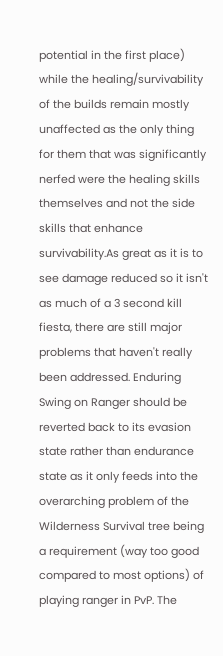potential in the first place) while the healing/survivability of the builds remain mostly unaffected as the only thing for them that was significantly nerfed were the healing skills themselves and not the side skills that enhance survivability.As great as it is to see damage reduced so it isn't as much of a 3 second kill fiesta, there are still major problems that haven't really been addressed. Enduring Swing on Ranger should be reverted back to its evasion state rather than endurance state as it only feeds into the overarching problem of the Wilderness Survival tree being a requirement (way too good compared to most options) of playing ranger in PvP. The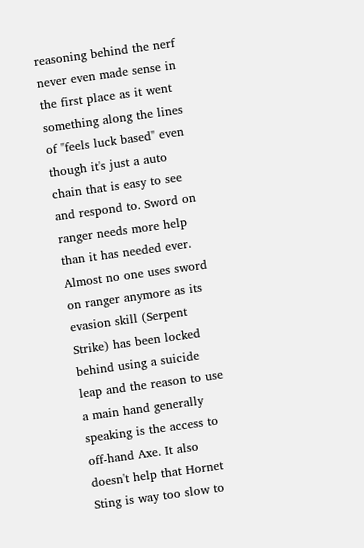reasoning behind the nerf never even made sense in the first place as it went something along the lines of "feels luck based" even though it's just a auto chain that is easy to see and respond to. Sword on ranger needs more help than it has needed ever. Almost no one uses sword on ranger anymore as its evasion skill (Serpent Strike) has been locked behind using a suicide leap and the reason to use a main hand generally speaking is the access to off-hand Axe. It also doesn't help that Hornet Sting is way too slow to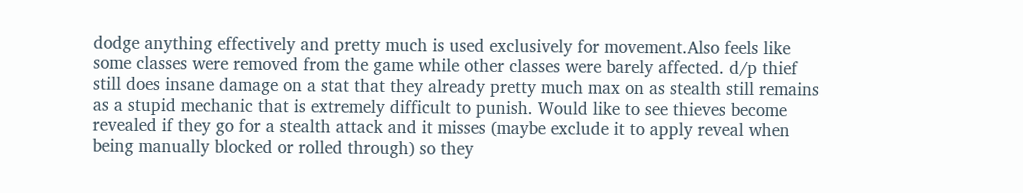dodge anything effectively and pretty much is used exclusively for movement.Also feels like some classes were removed from the game while other classes were barely affected. d/p thief still does insane damage on a stat that they already pretty much max on as stealth still remains as a stupid mechanic that is extremely difficult to punish. Would like to see thieves become revealed if they go for a stealth attack and it misses (maybe exclude it to apply reveal when being manually blocked or rolled through) so they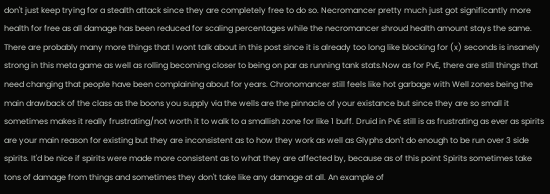don't just keep trying for a stealth attack since they are completely free to do so. Necromancer pretty much just got significantly more health for free as all damage has been reduced for scaling percentages while the necromancer shroud health amount stays the same. There are probably many more things that I wont talk about in this post since it is already too long like blocking for (x) seconds is insanely strong in this meta game as well as rolling becoming closer to being on par as running tank stats.Now as for PvE, there are still things that need changing that people have been complaining about for years. Chronomancer still feels like hot garbage with Well zones being the main drawback of the class as the boons you supply via the wells are the pinnacle of your existance but since they are so small it sometimes makes it really frustrating/not worth it to walk to a smallish zone for like 1 buff. Druid in PvE still is as frustrating as ever as spirits are your main reason for existing but they are inconsistent as to how they work as well as Glyphs don't do enough to be run over 3 side spirits. It'd be nice if spirits were made more consistent as to what they are affected by, because as of this point Spirits sometimes take tons of damage from things and sometimes they don't take like any damage at all. An example of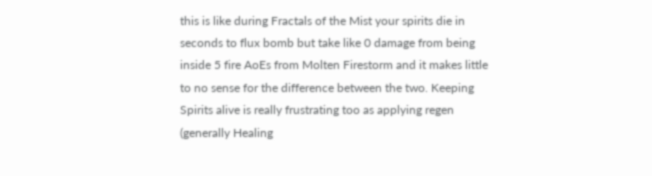this is like during Fractals of the Mist your spirits die in seconds to flux bomb but take like 0 damage from being inside 5 fire AoEs from Molten Firestorm and it makes little to no sense for the difference between the two. Keeping Spirits alive is really frustrating too as applying regen (generally Healing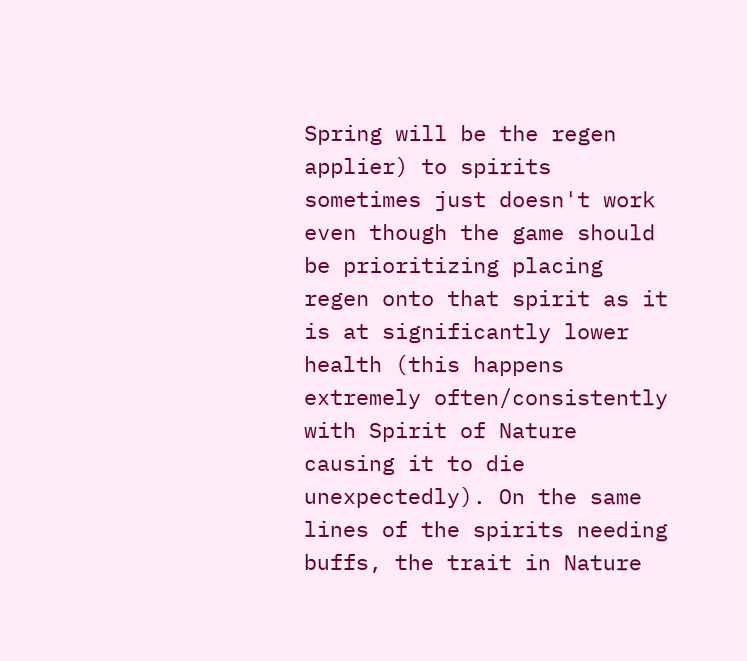Spring will be the regen applier) to spirits sometimes just doesn't work even though the game should be prioritizing placing regen onto that spirit as it is at significantly lower health (this happens extremely often/consistently with Spirit of Nature causing it to die unexpectedly). On the same lines of the spirits needing buffs, the trait in Nature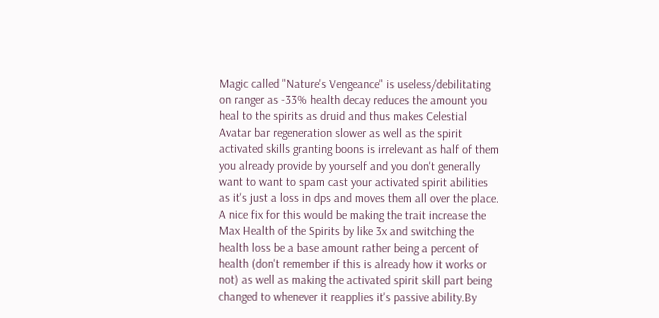Magic called "Nature's Vengeance" is useless/debilitating on ranger as -33% health decay reduces the amount you heal to the spirits as druid and thus makes Celestial Avatar bar regeneration slower as well as the spirit activated skills granting boons is irrelevant as half of them you already provide by yourself and you don't generally want to want to spam cast your activated spirit abilities as it's just a loss in dps and moves them all over the place. A nice fix for this would be making the trait increase the Max Health of the Spirits by like 3x and switching the health loss be a base amount rather being a percent of health (don't remember if this is already how it works or not) as well as making the activated spirit skill part being changed to whenever it reapplies it's passive ability.By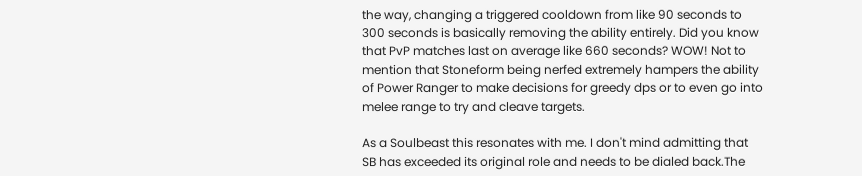the way, changing a triggered cooldown from like 90 seconds to 300 seconds is basically removing the ability entirely. Did you know that PvP matches last on average like 660 seconds? WOW! Not to mention that Stoneform being nerfed extremely hampers the ability of Power Ranger to make decisions for greedy dps or to even go into melee range to try and cleave targets.

As a Soulbeast this resonates with me. I don't mind admitting that SB has exceeded its original role and needs to be dialed back.The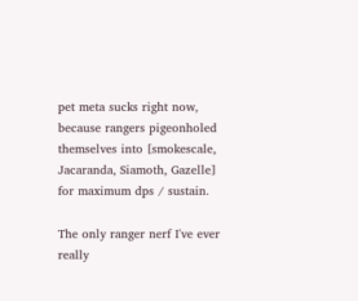pet meta sucks right now, because rangers pigeonholed themselves into [smokescale, Jacaranda, Siamoth, Gazelle] for maximum dps / sustain.

The only ranger nerf I've ever really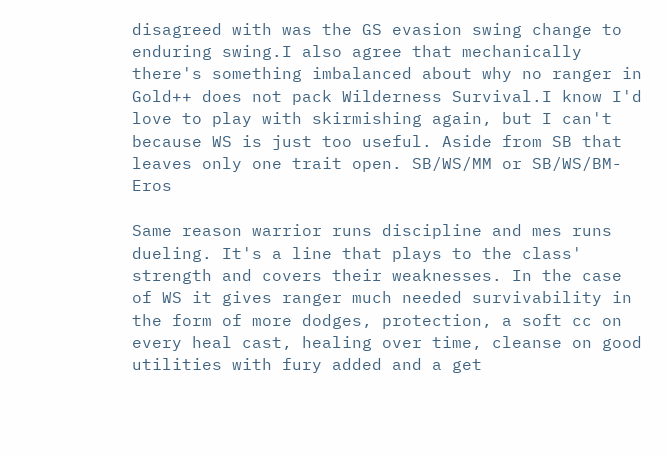disagreed with was the GS evasion swing change to enduring swing.I also agree that mechanically there's something imbalanced about why no ranger in Gold++ does not pack Wilderness Survival.I know I'd love to play with skirmishing again, but I can't because WS is just too useful. Aside from SB that leaves only one trait open. SB/WS/MM or SB/WS/BM-Eros

Same reason warrior runs discipline and mes runs dueling. It's a line that plays to the class' strength and covers their weaknesses. In the case of WS it gives ranger much needed survivability in the form of more dodges, protection, a soft cc on every heal cast, healing over time, cleanse on good utilities with fury added and a get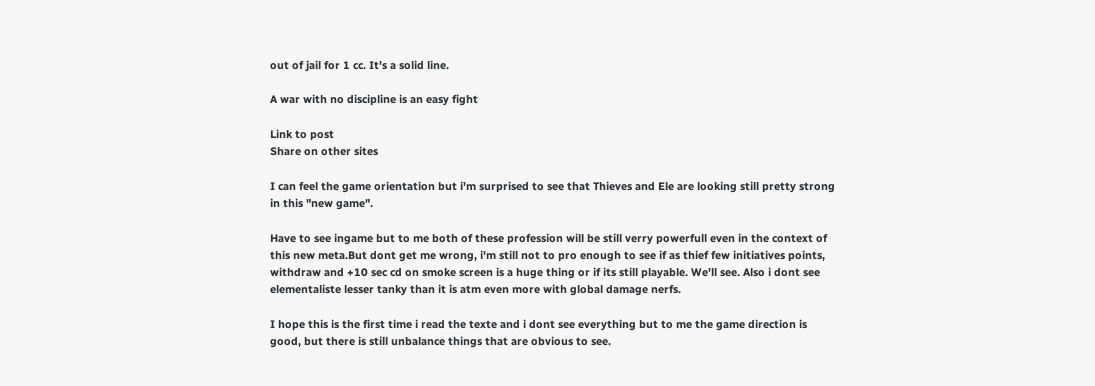out of jail for 1 cc. It's a solid line.

A war with no discipline is an easy fight

Link to post
Share on other sites

I can feel the game orientation but i'm surprised to see that Thieves and Ele are looking still pretty strong in this "new game".

Have to see ingame but to me both of these profession will be still verry powerfull even in the context of this new meta.But dont get me wrong, i'm still not to pro enough to see if as thief few initiatives points, withdraw and +10 sec cd on smoke screen is a huge thing or if its still playable. We'll see. Also i dont see elementaliste lesser tanky than it is atm even more with global damage nerfs.

I hope this is the first time i read the texte and i dont see everything but to me the game direction is good, but there is still unbalance things that are obvious to see.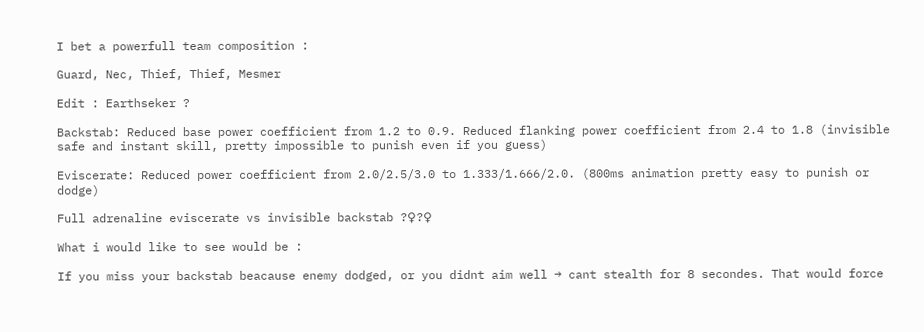I bet a powerfull team composition :

Guard, Nec, Thief, Thief, Mesmer

Edit : Earthseker ?

Backstab: Reduced base power coefficient from 1.2 to 0.9. Reduced flanking power coefficient from 2.4 to 1.8 (invisible safe and instant skill, pretty impossible to punish even if you guess)

Eviscerate: Reduced power coefficient from 2.0/2.5/3.0 to 1.333/1.666/2.0. (800ms animation pretty easy to punish or dodge)

Full adrenaline eviscerate vs invisible backstab ?♀?♀

What i would like to see would be :

If you miss your backstab beacause enemy dodged, or you didnt aim well → cant stealth for 8 secondes. That would force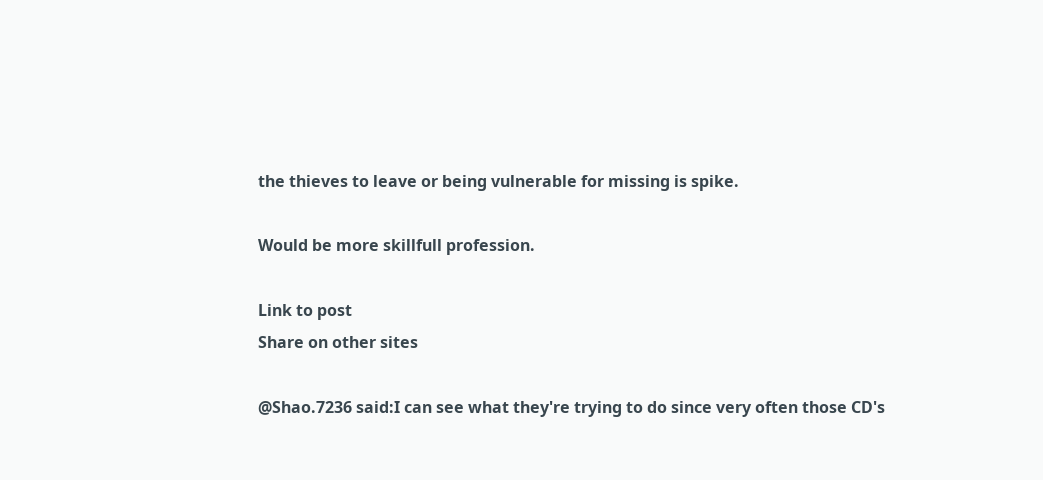the thieves to leave or being vulnerable for missing is spike.

Would be more skillfull profession.

Link to post
Share on other sites

@Shao.7236 said:I can see what they're trying to do since very often those CD's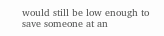would still be low enough to save someone at an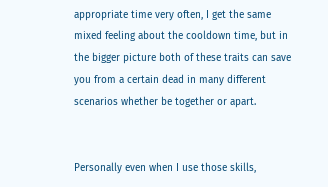appropriate time very often, I get the same mixed feeling about the cooldown time, but in the bigger picture both of these traits can save you from a certain dead in many different scenarios whether be together or apart.


Personally even when I use those skills,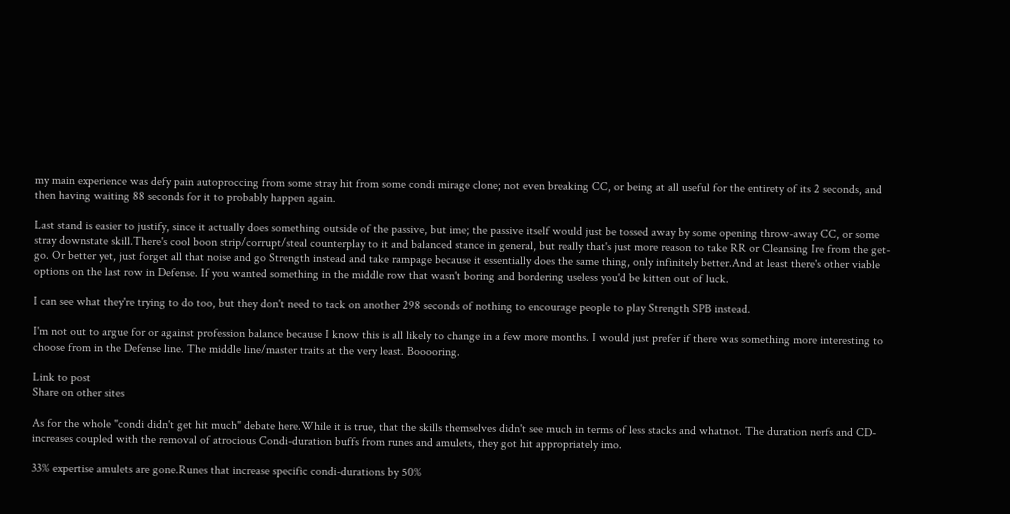my main experience was defy pain autoproccing from some stray hit from some condi mirage clone; not even breaking CC, or being at all useful for the entirety of its 2 seconds, and then having waiting 88 seconds for it to probably happen again.

Last stand is easier to justify, since it actually does something outside of the passive, but ime; the passive itself would just be tossed away by some opening throw-away CC, or some stray downstate skill.There's cool boon strip/corrupt/steal counterplay to it and balanced stance in general, but really that's just more reason to take RR or Cleansing Ire from the get-go. Or better yet, just forget all that noise and go Strength instead and take rampage because it essentially does the same thing, only infinitely better.And at least there's other viable options on the last row in Defense. If you wanted something in the middle row that wasn't boring and bordering useless you'd be kitten out of luck.

I can see what they're trying to do too, but they don't need to tack on another 298 seconds of nothing to encourage people to play Strength SPB instead.

I'm not out to argue for or against profession balance because I know this is all likely to change in a few more months. I would just prefer if there was something more interesting to choose from in the Defense line. The middle line/master traits at the very least. Booooring.

Link to post
Share on other sites

As for the whole "condi didn't get hit much" debate here.While it is true, that the skills themselves didn't see much in terms of less stacks and whatnot. The duration nerfs and CD-increases coupled with the removal of atrocious Condi-duration buffs from runes and amulets, they got hit appropriately imo.

33% expertise amulets are gone.Runes that increase specific condi-durations by 50%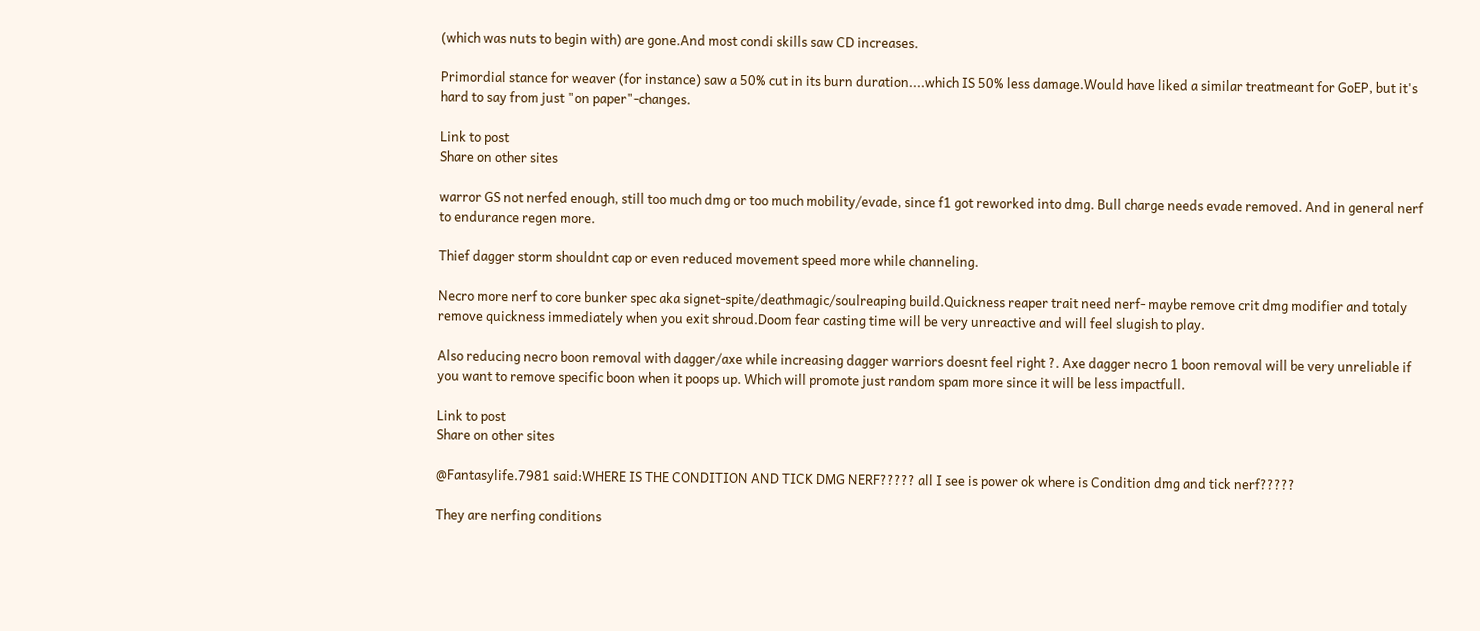(which was nuts to begin with) are gone.And most condi skills saw CD increases.

Primordial stance for weaver (for instance) saw a 50% cut in its burn duration....which IS 50% less damage.Would have liked a similar treatmeant for GoEP, but it's hard to say from just "on paper"-changes.

Link to post
Share on other sites

warror GS not nerfed enough, still too much dmg or too much mobility/evade, since f1 got reworked into dmg. Bull charge needs evade removed. And in general nerf to endurance regen more.

Thief dagger storm shouldnt cap or even reduced movement speed more while channeling.

Necro more nerf to core bunker spec aka signet-spite/deathmagic/soulreaping build.Quickness reaper trait need nerf- maybe remove crit dmg modifier and totaly remove quickness immediately when you exit shroud.Doom fear casting time will be very unreactive and will feel slugish to play.

Also reducing necro boon removal with dagger/axe while increasing dagger warriors doesnt feel right ?. Axe dagger necro 1 boon removal will be very unreliable if you want to remove specific boon when it poops up. Which will promote just random spam more since it will be less impactfull.

Link to post
Share on other sites

@Fantasylife.7981 said:WHERE IS THE CONDITION AND TICK DMG NERF????? all I see is power ok where is Condition dmg and tick nerf?????

They are nerfing conditions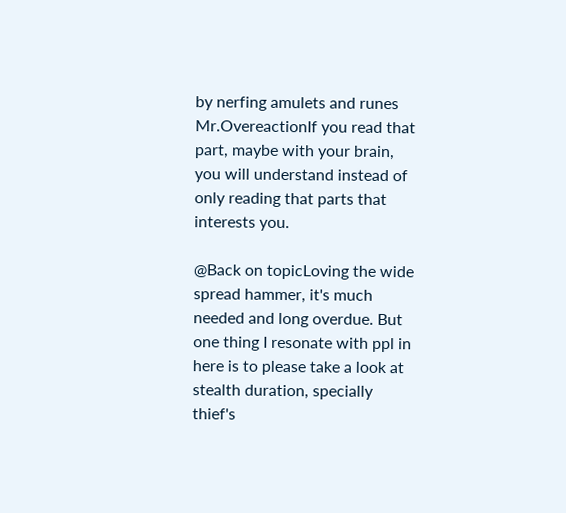by nerfing amulets and runes Mr.OvereactionIf you read that part, maybe with your brain, you will understand instead of only reading that parts that interests you.

@Back on topicLoving the wide spread hammer, it's much needed and long overdue. But one thing I resonate with ppl in here is to please take a look at stealth duration, specially thief's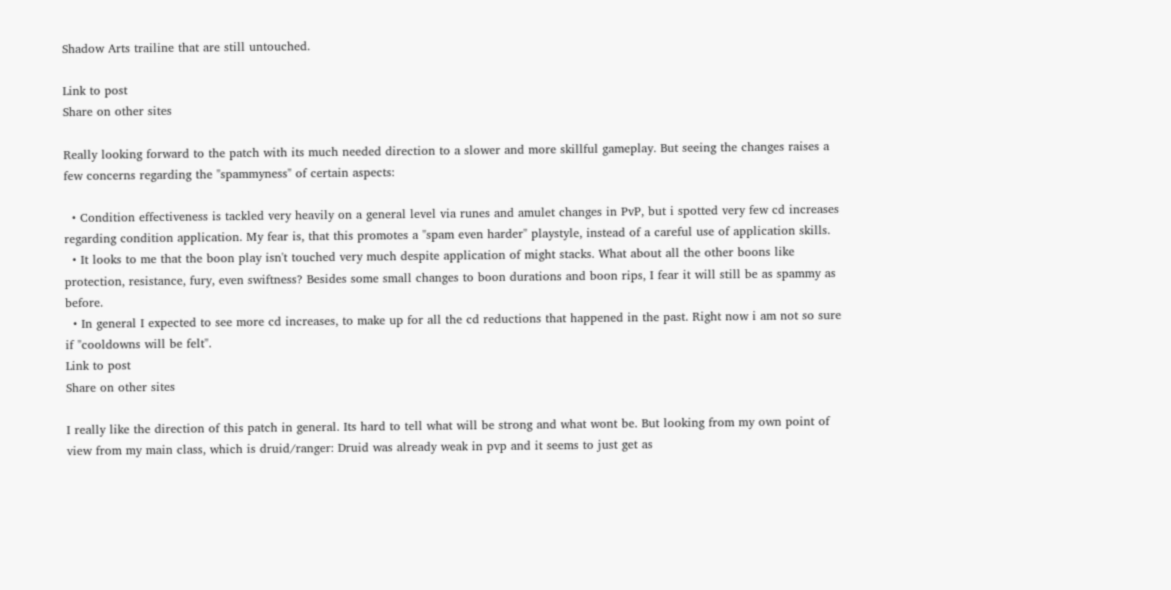Shadow Arts trailine that are still untouched.

Link to post
Share on other sites

Really looking forward to the patch with its much needed direction to a slower and more skillful gameplay. But seeing the changes raises a few concerns regarding the "spammyness" of certain aspects:

  • Condition effectiveness is tackled very heavily on a general level via runes and amulet changes in PvP, but i spotted very few cd increases regarding condition application. My fear is, that this promotes a "spam even harder" playstyle, instead of a careful use of application skills.
  • It looks to me that the boon play isn't touched very much despite application of might stacks. What about all the other boons like protection, resistance, fury, even swiftness? Besides some small changes to boon durations and boon rips, I fear it will still be as spammy as before.
  • In general I expected to see more cd increases, to make up for all the cd reductions that happened in the past. Right now i am not so sure if "cooldowns will be felt".
Link to post
Share on other sites

I really like the direction of this patch in general. Its hard to tell what will be strong and what wont be. But looking from my own point of view from my main class, which is druid/ranger: Druid was already weak in pvp and it seems to just get as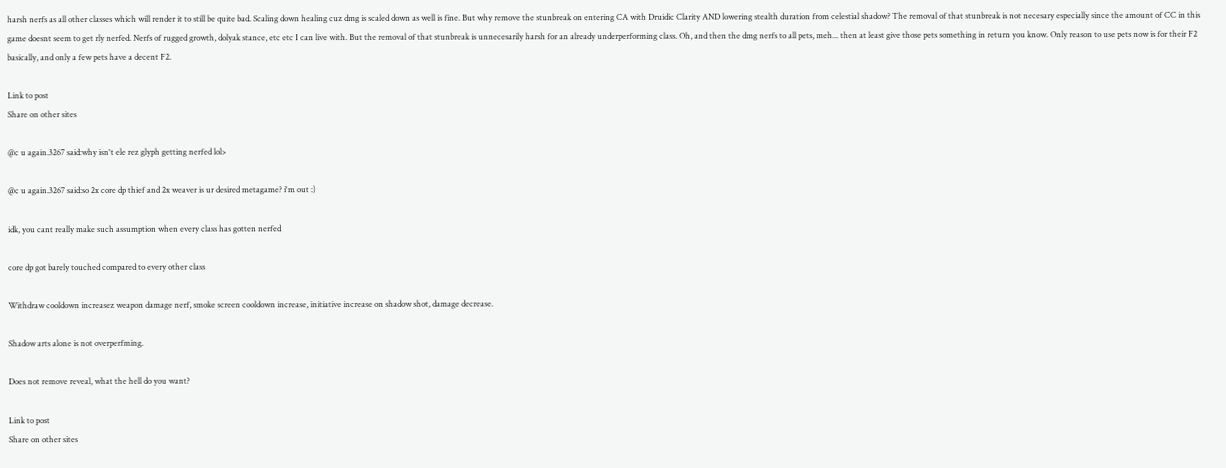harsh nerfs as all other classes which will render it to still be quite bad. Scaling down healing cuz dmg is scaled down as well is fine. But why remove the stunbreak on entering CA with Druidic Clarity AND lowering stealth duration from celestial shadow? The removal of that stunbreak is not necesary especially since the amount of CC in this game doesnt seem to get rly nerfed. Nerfs of rugged growth, dolyak stance, etc etc I can live with. But the removal of that stunbreak is unnecesarily harsh for an already underperforming class. Oh, and then the dmg nerfs to all pets, meh... then at least give those pets something in return you know. Only reason to use pets now is for their F2 basically, and only a few pets have a decent F2.

Link to post
Share on other sites

@c u again.3267 said:why isn't ele rez glyph getting nerfed lol>

@c u again.3267 said:so 2x core dp thief and 2x weaver is ur desired metagame? i'm out :)

idk, you cant really make such assumption when every class has gotten nerfed

core dp got barely touched compared to every other class

Withdraw cooldown increasez weapon damage nerf, smoke screen cooldown increase, initiative increase on shadow shot, damage decrease.

Shadow arts alone is not overperfming.

Does not remove reveal, what the hell do you want?

Link to post
Share on other sites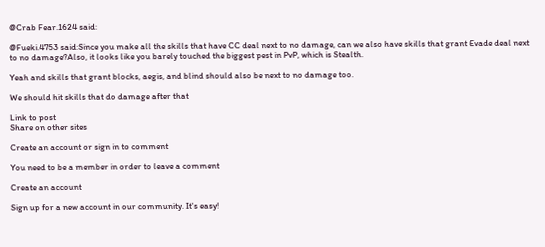@Crab Fear.1624 said:

@Fueki.4753 said:Since you make all the skills that have CC deal next to no damage, can we also have skills that grant Evade deal next to no damage?Also, it looks like you barely touched the biggest pest in PvP, which is Stealth.

Yeah and skills that grant blocks, aegis, and blind should also be next to no damage too.

We should hit skills that do damage after that

Link to post
Share on other sites

Create an account or sign in to comment

You need to be a member in order to leave a comment

Create an account

Sign up for a new account in our community. It's easy!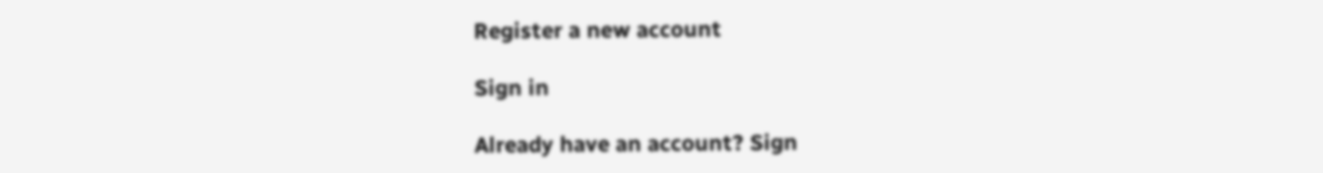Register a new account

Sign in

Already have an account? Sign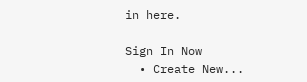in here.

Sign In Now
  • Create New...